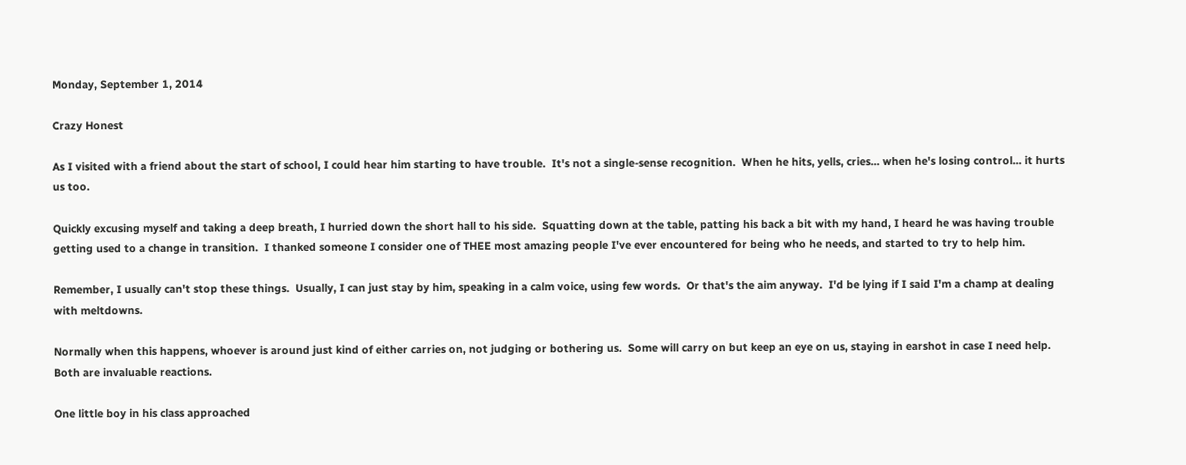Monday, September 1, 2014

Crazy Honest

As I visited with a friend about the start of school, I could hear him starting to have trouble.  It's not a single-sense recognition.  When he hits, yells, cries... when he's losing control... it hurts us too.

Quickly excusing myself and taking a deep breath, I hurried down the short hall to his side.  Squatting down at the table, patting his back a bit with my hand, I heard he was having trouble getting used to a change in transition.  I thanked someone I consider one of THEE most amazing people I've ever encountered for being who he needs, and started to try to help him.

Remember, I usually can't stop these things.  Usually, I can just stay by him, speaking in a calm voice, using few words.  Or that's the aim anyway.  I'd be lying if I said I'm a champ at dealing with meltdowns.

Normally when this happens, whoever is around just kind of either carries on, not judging or bothering us.  Some will carry on but keep an eye on us, staying in earshot in case I need help.  Both are invaluable reactions.

One little boy in his class approached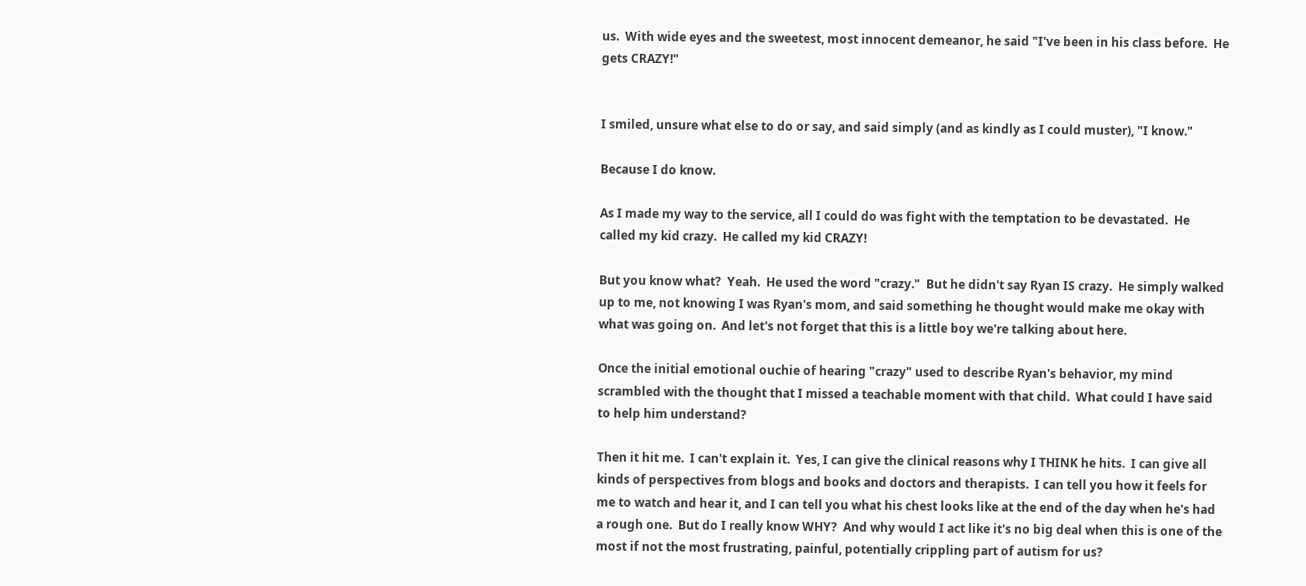us.  With wide eyes and the sweetest, most innocent demeanor, he said "I've been in his class before.  He gets CRAZY!"


I smiled, unsure what else to do or say, and said simply (and as kindly as I could muster), "I know."

Because I do know.

As I made my way to the service, all I could do was fight with the temptation to be devastated.  He called my kid crazy.  He called my kid CRAZY!

But you know what?  Yeah.  He used the word "crazy."  But he didn't say Ryan IS crazy.  He simply walked up to me, not knowing I was Ryan's mom, and said something he thought would make me okay with what was going on.  And let's not forget that this is a little boy we're talking about here.

Once the initial emotional ouchie of hearing "crazy" used to describe Ryan's behavior, my mind scrambled with the thought that I missed a teachable moment with that child.  What could I have said to help him understand?

Then it hit me.  I can't explain it.  Yes, I can give the clinical reasons why I THINK he hits.  I can give all kinds of perspectives from blogs and books and doctors and therapists.  I can tell you how it feels for me to watch and hear it, and I can tell you what his chest looks like at the end of the day when he's had a rough one.  But do I really know WHY?  And why would I act like it's no big deal when this is one of the most if not the most frustrating, painful, potentially crippling part of autism for us?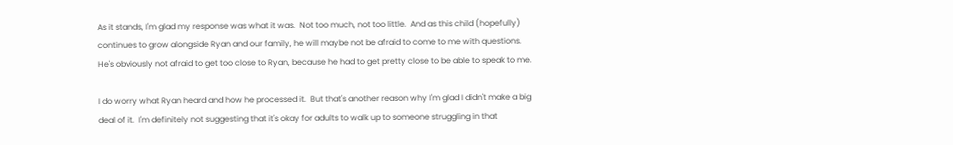As it stands, I'm glad my response was what it was.  Not too much, not too little.  And as this child (hopefully) continues to grow alongside Ryan and our family, he will maybe not be afraid to come to me with questions.  He's obviously not afraid to get too close to Ryan, because he had to get pretty close to be able to speak to me.

I do worry what Ryan heard and how he processed it.  But that's another reason why I'm glad I didn't make a big deal of it.  I'm definitely not suggesting that it's okay for adults to walk up to someone struggling in that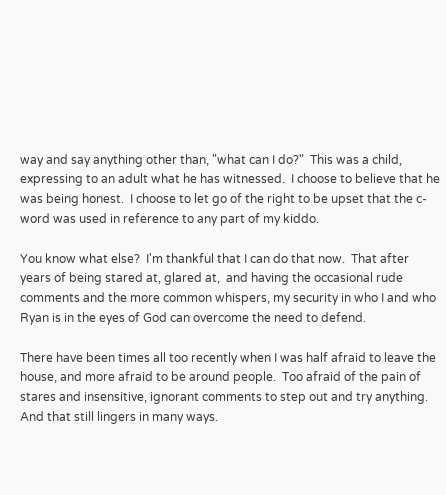way and say anything other than, "what can I do?"  This was a child, expressing to an adult what he has witnessed.  I choose to believe that he was being honest.  I choose to let go of the right to be upset that the c-word was used in reference to any part of my kiddo.

You know what else?  I'm thankful that I can do that now.  That after years of being stared at, glared at,  and having the occasional rude comments and the more common whispers, my security in who I and who Ryan is in the eyes of God can overcome the need to defend.

There have been times all too recently when I was half afraid to leave the house, and more afraid to be around people.  Too afraid of the pain of stares and insensitive, ignorant comments to step out and try anything.  And that still lingers in many ways.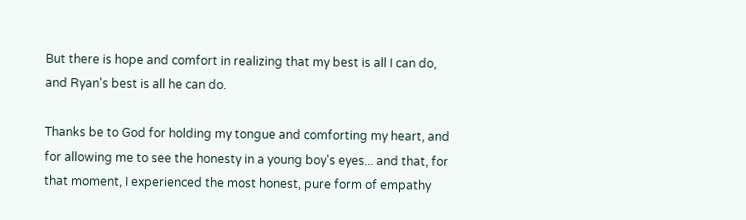But there is hope and comfort in realizing that my best is all I can do, and Ryan's best is all he can do.

Thanks be to God for holding my tongue and comforting my heart, and for allowing me to see the honesty in a young boy's eyes... and that, for that moment, I experienced the most honest, pure form of empathy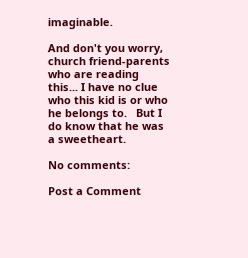imaginable.

And don't you worry, church friend-parents who are reading this... I have no clue who this kid is or who he belongs to.   But I do know that he was a sweetheart.

No comments:

Post a Comment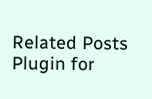Related Posts Plugin for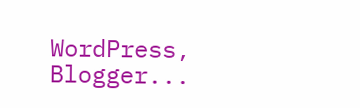WordPress, Blogger...